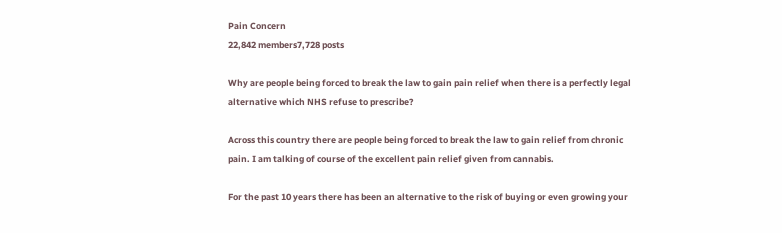Pain Concern
22,842 members7,728 posts

Why are people being forced to break the law to gain pain relief when there is a perfectly legal alternative which NHS refuse to prescribe?

Across this country there are people being forced to break the law to gain relief from chronic pain. I am talking of course of the excellent pain relief given from cannabis.

For the past 10 years there has been an alternative to the risk of buying or even growing your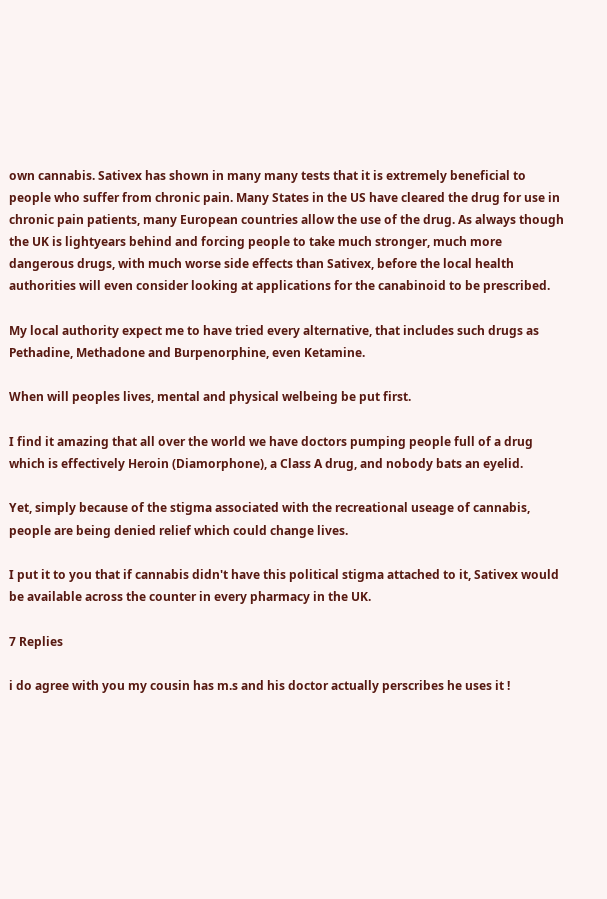own cannabis. Sativex has shown in many many tests that it is extremely beneficial to people who suffer from chronic pain. Many States in the US have cleared the drug for use in chronic pain patients, many European countries allow the use of the drug. As always though the UK is lightyears behind and forcing people to take much stronger, much more dangerous drugs, with much worse side effects than Sativex, before the local health authorities will even consider looking at applications for the canabinoid to be prescribed.

My local authority expect me to have tried every alternative, that includes such drugs as Pethadine, Methadone and Burpenorphine, even Ketamine.

When will peoples lives, mental and physical welbeing be put first.

I find it amazing that all over the world we have doctors pumping people full of a drug which is effectively Heroin (Diamorphone), a Class A drug, and nobody bats an eyelid.

Yet, simply because of the stigma associated with the recreational useage of cannabis, people are being denied relief which could change lives.

I put it to you that if cannabis didn't have this political stigma attached to it, Sativex would be available across the counter in every pharmacy in the UK.

7 Replies

i do agree with you my cousin has m.s and his doctor actually perscribes he uses it !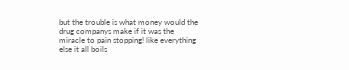but the trouble is what money would the drug companys make if it was the miracle to pain stopping! like everything else it all boils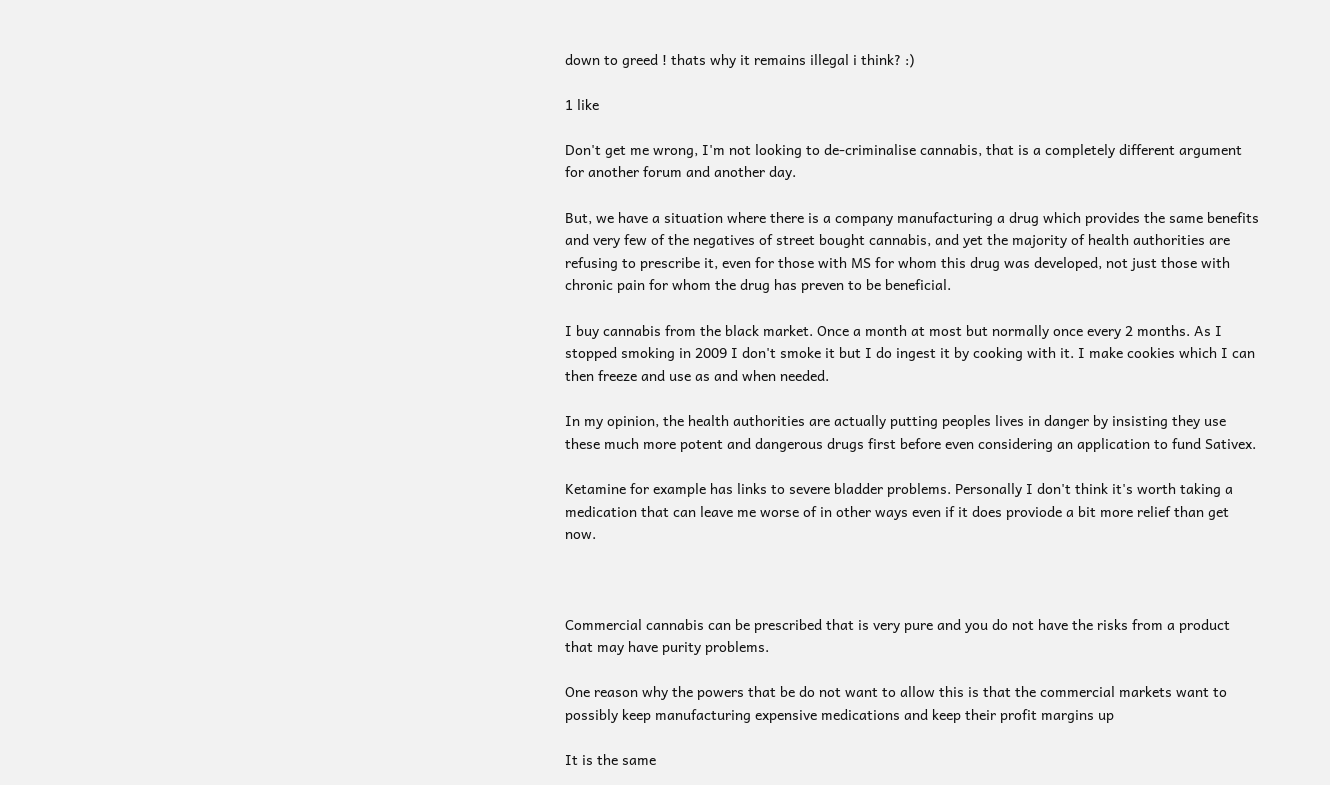down to greed ! thats why it remains illegal i think? :)

1 like

Don't get me wrong, I'm not looking to de-criminalise cannabis, that is a completely different argument for another forum and another day.

But, we have a situation where there is a company manufacturing a drug which provides the same benefits and very few of the negatives of street bought cannabis, and yet the majority of health authorities are refusing to prescribe it, even for those with MS for whom this drug was developed, not just those with chronic pain for whom the drug has preven to be beneficial.

I buy cannabis from the black market. Once a month at most but normally once every 2 months. As I stopped smoking in 2009 I don't smoke it but I do ingest it by cooking with it. I make cookies which I can then freeze and use as and when needed.

In my opinion, the health authorities are actually putting peoples lives in danger by insisting they use these much more potent and dangerous drugs first before even considering an application to fund Sativex.

Ketamine for example has links to severe bladder problems. Personally I don't think it's worth taking a medication that can leave me worse of in other ways even if it does proviode a bit more relief than get now.



Commercial cannabis can be prescribed that is very pure and you do not have the risks from a product that may have purity problems.

One reason why the powers that be do not want to allow this is that the commercial markets want to possibly keep manufacturing expensive medications and keep their profit margins up

It is the same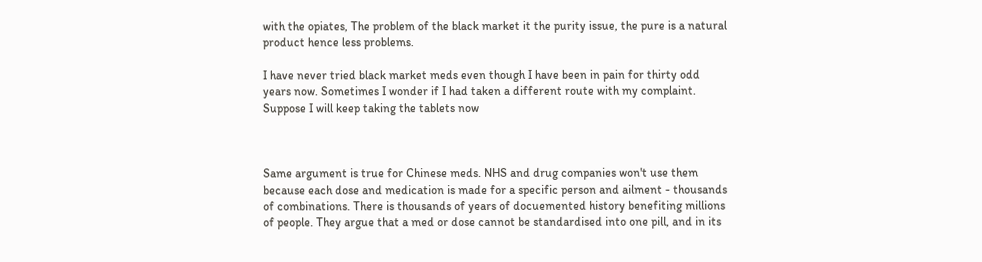with the opiates, The problem of the black market it the purity issue, the pure is a natural product hence less problems.

I have never tried black market meds even though I have been in pain for thirty odd years now. Sometimes I wonder if I had taken a different route with my complaint. Suppose I will keep taking the tablets now



Same argument is true for Chinese meds. NHS and drug companies won't use them because each dose and medication is made for a specific person and ailment - thousands of combinations. There is thousands of years of docuemented history benefiting millions of people. They argue that a med or dose cannot be standardised into one pill, and in its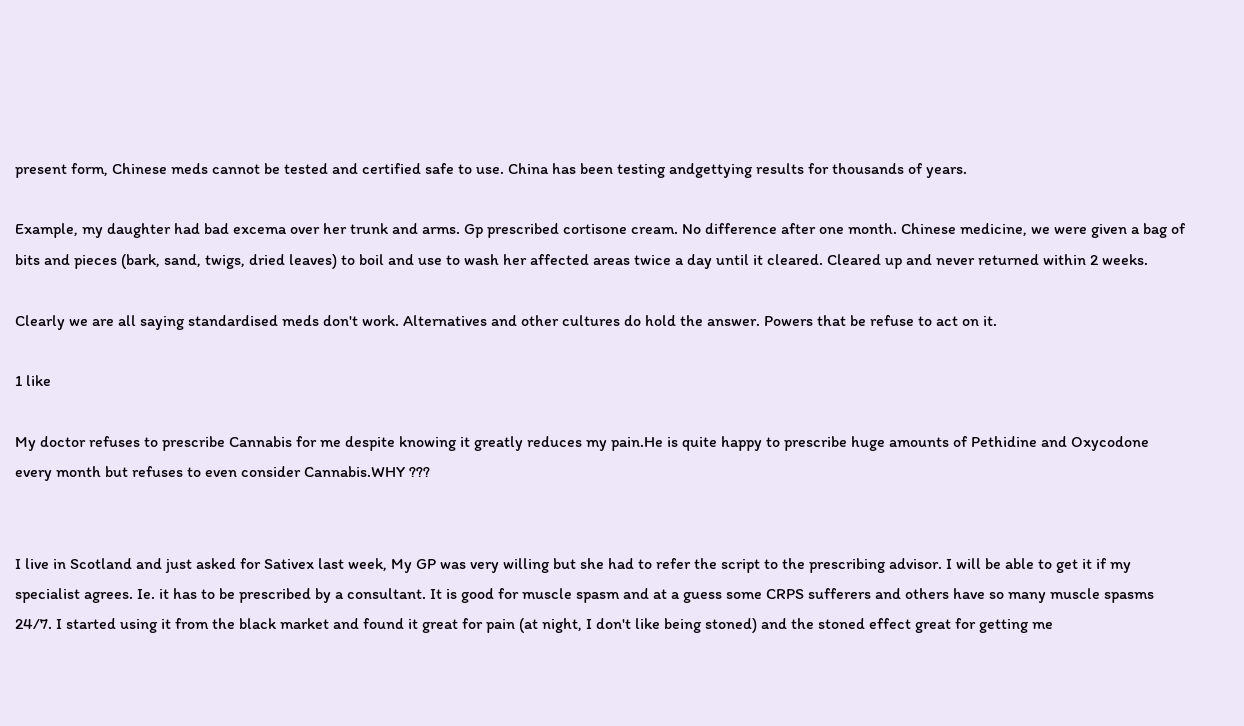present form, Chinese meds cannot be tested and certified safe to use. China has been testing andgettying results for thousands of years.

Example, my daughter had bad excema over her trunk and arms. Gp prescribed cortisone cream. No difference after one month. Chinese medicine, we were given a bag of bits and pieces (bark, sand, twigs, dried leaves) to boil and use to wash her affected areas twice a day until it cleared. Cleared up and never returned within 2 weeks.

Clearly we are all saying standardised meds don't work. Alternatives and other cultures do hold the answer. Powers that be refuse to act on it.

1 like

My doctor refuses to prescribe Cannabis for me despite knowing it greatly reduces my pain.He is quite happy to prescribe huge amounts of Pethidine and Oxycodone every month but refuses to even consider Cannabis.WHY ???


I live in Scotland and just asked for Sativex last week, My GP was very willing but she had to refer the script to the prescribing advisor. I will be able to get it if my specialist agrees. Ie. it has to be prescribed by a consultant. It is good for muscle spasm and at a guess some CRPS sufferers and others have so many muscle spasms 24/7. I started using it from the black market and found it great for pain (at night, I don't like being stoned) and the stoned effect great for getting me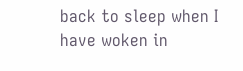back to sleep when I have woken in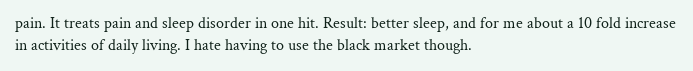pain. It treats pain and sleep disorder in one hit. Result: better sleep, and for me about a 10 fold increase in activities of daily living. I hate having to use the black market though.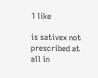1 like

is sativex not prescribed at all in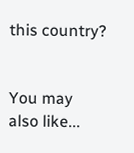this country?


You may also like...